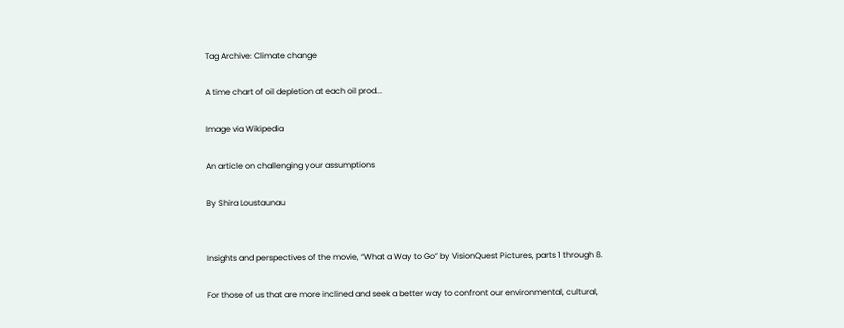Tag Archive: Climate change

A time chart of oil depletion at each oil prod...

Image via Wikipedia

An article on challenging your assumptions

By Shira Loustaunau


Insights and perspectives of the movie, “What a Way to Go” by VisionQuest Pictures, parts 1 through 8.

For those of us that are more inclined and seek a better way to confront our environmental, cultural,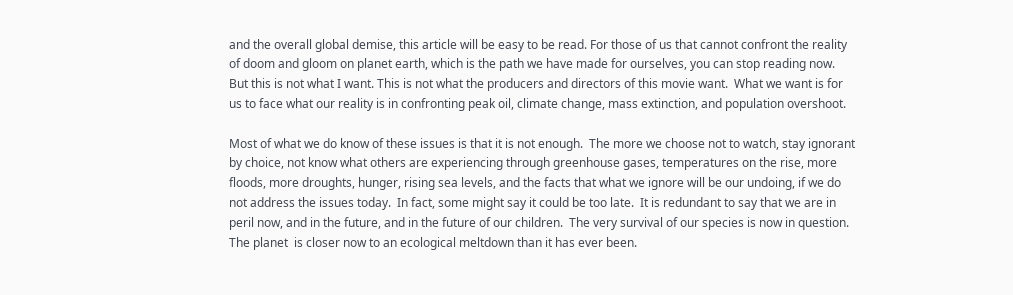and the overall global demise, this article will be easy to be read. For those of us that cannot confront the reality of doom and gloom on planet earth, which is the path we have made for ourselves, you can stop reading now.  But this is not what I want. This is not what the producers and directors of this movie want.  What we want is for us to face what our reality is in confronting peak oil, climate change, mass extinction, and population overshoot.

Most of what we do know of these issues is that it is not enough.  The more we choose not to watch, stay ignorant by choice, not know what others are experiencing through greenhouse gases, temperatures on the rise, more floods, more droughts, hunger, rising sea levels, and the facts that what we ignore will be our undoing, if we do not address the issues today.  In fact, some might say it could be too late.  It is redundant to say that we are in peril now, and in the future, and in the future of our children.  The very survival of our species is now in question.  The planet  is closer now to an ecological meltdown than it has ever been.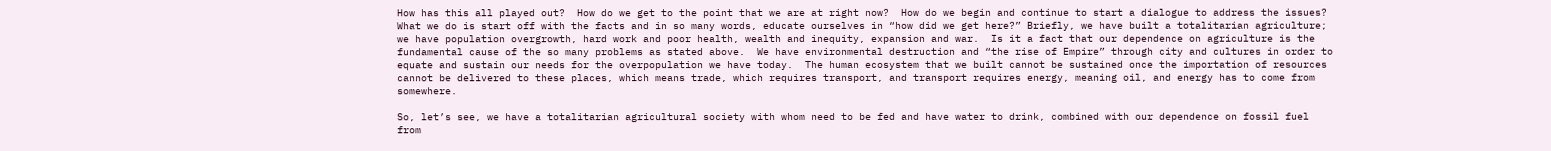How has this all played out?  How do we get to the point that we are at right now?  How do we begin and continue to start a dialogue to address the issues?  What we do is start off with the facts and in so many words, educate ourselves in “how did we get here?” Briefly, we have built a totalitarian agriculture; we have population overgrowth, hard work and poor health, wealth and inequity, expansion and war.  Is it a fact that our dependence on agriculture is the fundamental cause of the so many problems as stated above.  We have environmental destruction and “the rise of Empire” through city and cultures in order to equate and sustain our needs for the overpopulation we have today.  The human ecosystem that we built cannot be sustained once the importation of resources cannot be delivered to these places, which means trade, which requires transport, and transport requires energy, meaning oil, and energy has to come from somewhere.

So, let’s see, we have a totalitarian agricultural society with whom need to be fed and have water to drink, combined with our dependence on fossil fuel from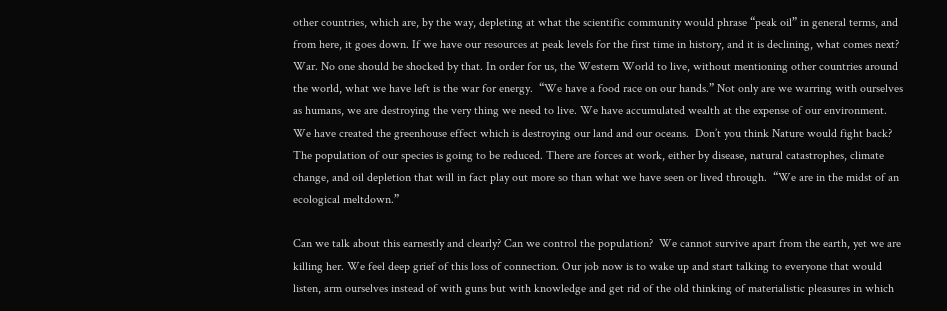other countries, which are, by the way, depleting at what the scientific community would phrase “peak oil” in general terms, and from here, it goes down. If we have our resources at peak levels for the first time in history, and it is declining, what comes next? War. No one should be shocked by that. In order for us, the Western World to live, without mentioning other countries around the world, what we have left is the war for energy.  “We have a food race on our hands.” Not only are we warring with ourselves as humans, we are destroying the very thing we need to live. We have accumulated wealth at the expense of our environment.  We have created the greenhouse effect which is destroying our land and our oceans.  Don’t you think Nature would fight back? The population of our species is going to be reduced. There are forces at work, either by disease, natural catastrophes, climate change, and oil depletion that will in fact play out more so than what we have seen or lived through.  “We are in the midst of an ecological meltdown.”

Can we talk about this earnestly and clearly? Can we control the population?  We cannot survive apart from the earth, yet we are killing her. We feel deep grief of this loss of connection. Our job now is to wake up and start talking to everyone that would listen, arm ourselves instead of with guns but with knowledge and get rid of the old thinking of materialistic pleasures in which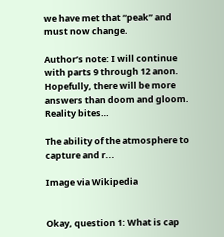we have met that “peak” and must now change.

Author’s note: I will continue with parts 9 through 12 anon. Hopefully, there will be more answers than doom and gloom. Reality bites…

The ability of the atmosphere to capture and r...

Image via Wikipedia


Okay, question 1: What is cap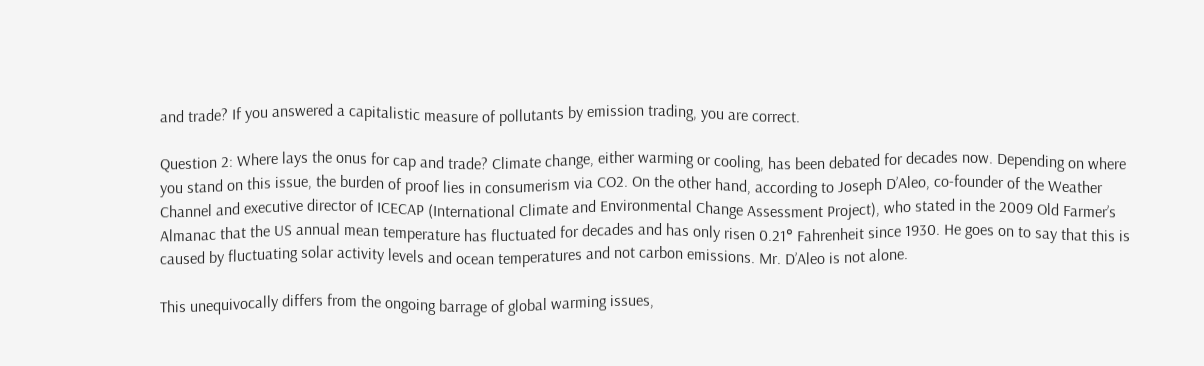and trade? If you answered a capitalistic measure of pollutants by emission trading, you are correct.

Question 2: Where lays the onus for cap and trade? Climate change, either warming or cooling, has been debated for decades now. Depending on where you stand on this issue, the burden of proof lies in consumerism via CO2. On the other hand, according to Joseph D’Aleo, co-founder of the Weather Channel and executive director of ICECAP (International Climate and Environmental Change Assessment Project), who stated in the 2009 Old Farmer’s Almanac that the US annual mean temperature has fluctuated for decades and has only risen 0.21° Fahrenheit since 1930. He goes on to say that this is caused by fluctuating solar activity levels and ocean temperatures and not carbon emissions. Mr. D’Aleo is not alone.

This unequivocally differs from the ongoing barrage of global warming issues,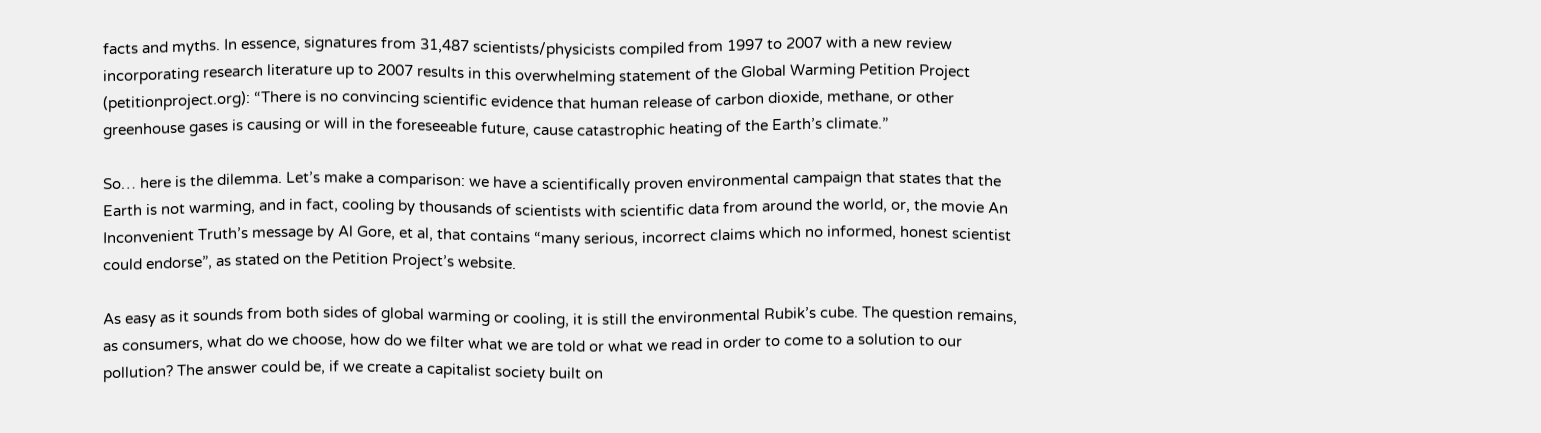facts and myths. In essence, signatures from 31,487 scientists/physicists compiled from 1997 to 2007 with a new review incorporating research literature up to 2007 results in this overwhelming statement of the Global Warming Petition Project (petitionproject.org): “There is no convincing scientific evidence that human release of carbon dioxide, methane, or other greenhouse gases is causing or will in the foreseeable future, cause catastrophic heating of the Earth’s climate.”

So… here is the dilemma. Let’s make a comparison: we have a scientifically proven environmental campaign that states that the Earth is not warming, and in fact, cooling by thousands of scientists with scientific data from around the world, or, the movie An Inconvenient Truth’s message by Al Gore, et al, that contains “many serious, incorrect claims which no informed, honest scientist could endorse”, as stated on the Petition Project’s website.

As easy as it sounds from both sides of global warming or cooling, it is still the environmental Rubik’s cube. The question remains, as consumers, what do we choose, how do we filter what we are told or what we read in order to come to a solution to our pollution? The answer could be, if we create a capitalist society built on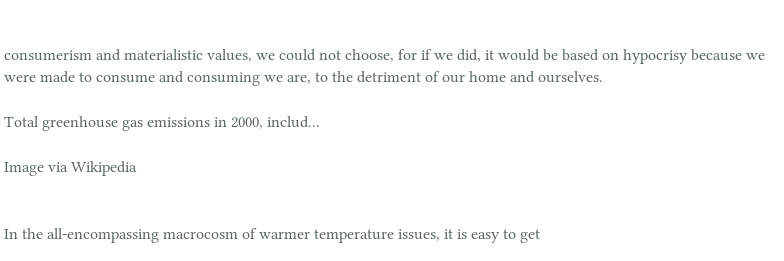consumerism and materialistic values, we could not choose, for if we did, it would be based on hypocrisy because we were made to consume and consuming we are, to the detriment of our home and ourselves.

Total greenhouse gas emissions in 2000, includ...

Image via Wikipedia


In the all-encompassing macrocosm of warmer temperature issues, it is easy to get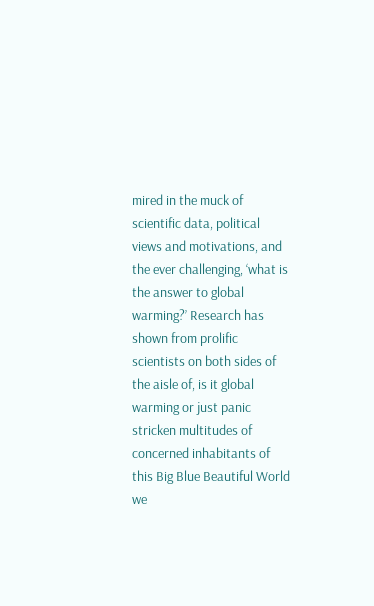mired in the muck of scientific data, political views and motivations, and the ever challenging, ‘what is the answer to global warming?’ Research has shown from prolific scientists on both sides of the aisle of, is it global warming or just panic stricken multitudes of concerned inhabitants of this Big Blue Beautiful World we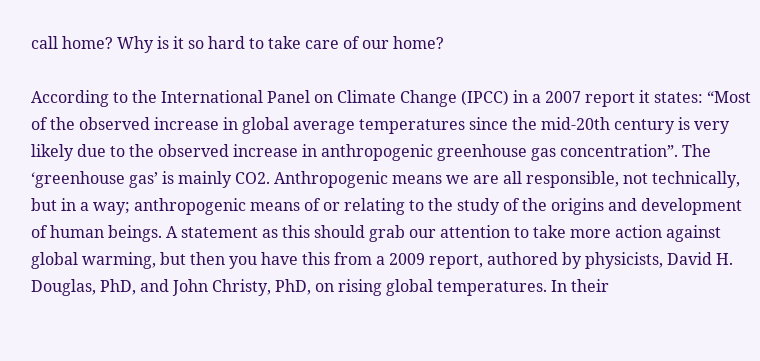call home? Why is it so hard to take care of our home?

According to the International Panel on Climate Change (IPCC) in a 2007 report it states: “Most of the observed increase in global average temperatures since the mid-20th century is very likely due to the observed increase in anthropogenic greenhouse gas concentration”. The ‘greenhouse gas’ is mainly CO2. Anthropogenic means we are all responsible, not technically, but in a way; anthropogenic means of or relating to the study of the origins and development of human beings. A statement as this should grab our attention to take more action against global warming, but then you have this from a 2009 report, authored by physicists, David H. Douglas, PhD, and John Christy, PhD, on rising global temperatures. In their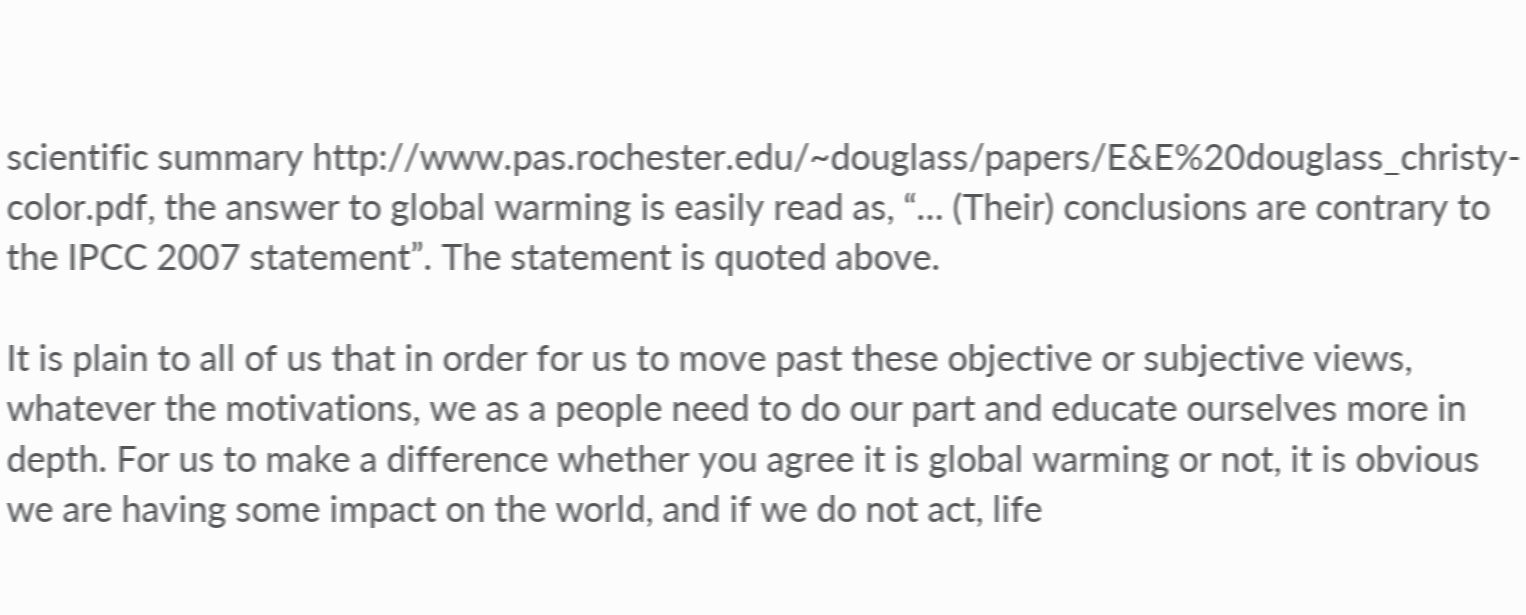scientific summary http://www.pas.rochester.edu/~douglass/papers/E&E%20douglass_christy-color.pdf, the answer to global warming is easily read as, “… (Their) conclusions are contrary to the IPCC 2007 statement”. The statement is quoted above.

It is plain to all of us that in order for us to move past these objective or subjective views, whatever the motivations, we as a people need to do our part and educate ourselves more in depth. For us to make a difference whether you agree it is global warming or not, it is obvious we are having some impact on the world, and if we do not act, life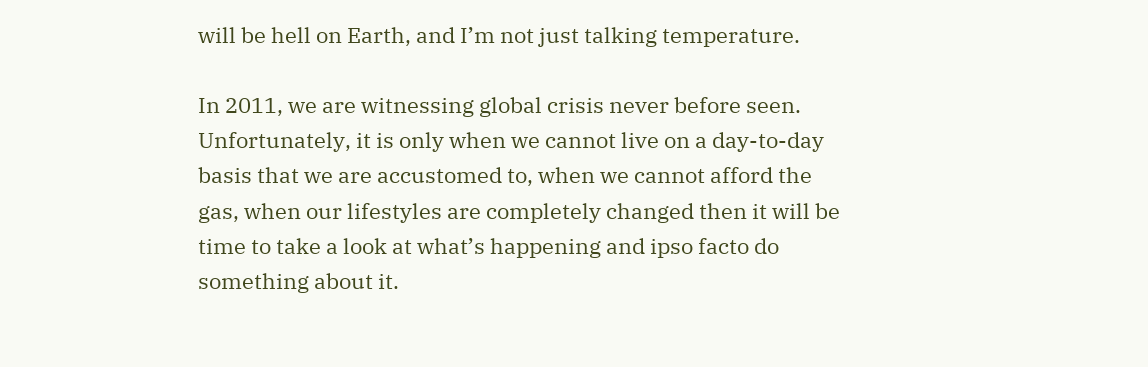will be hell on Earth, and I’m not just talking temperature.

In 2011, we are witnessing global crisis never before seen. Unfortunately, it is only when we cannot live on a day-to-day basis that we are accustomed to, when we cannot afford the gas, when our lifestyles are completely changed then it will be time to take a look at what’s happening and ipso facto do something about it.